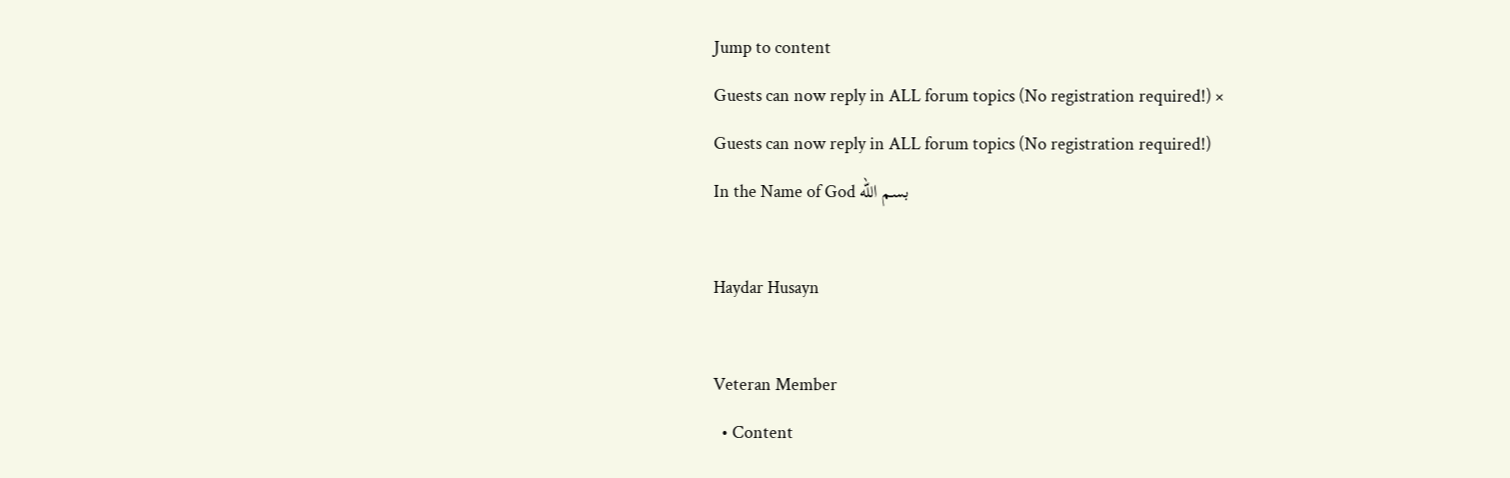Jump to content
Guests can now reply in ALL forum topics (No registration required!) ×
Guests can now reply in ALL forum topics (No registration required!)
In the Name of God بسم الله

Haydar Husayn

Veteran Member
  • Content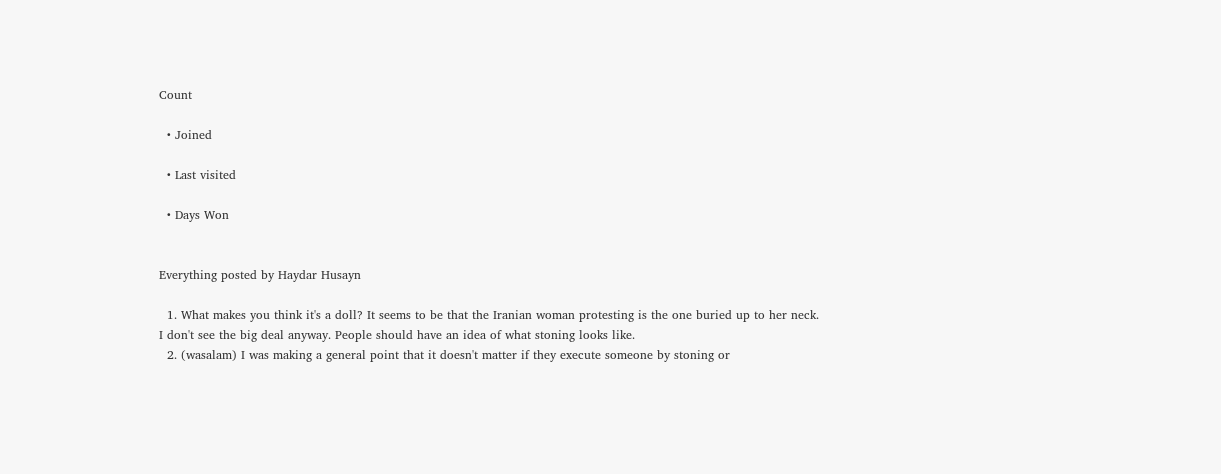Count

  • Joined

  • Last visited

  • Days Won


Everything posted by Haydar Husayn

  1. What makes you think it's a doll? It seems to be that the Iranian woman protesting is the one buried up to her neck. I don't see the big deal anyway. People should have an idea of what stoning looks like.
  2. (wasalam) I was making a general point that it doesn't matter if they execute someone by stoning or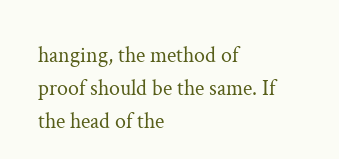hanging, the method of proof should be the same. If the head of the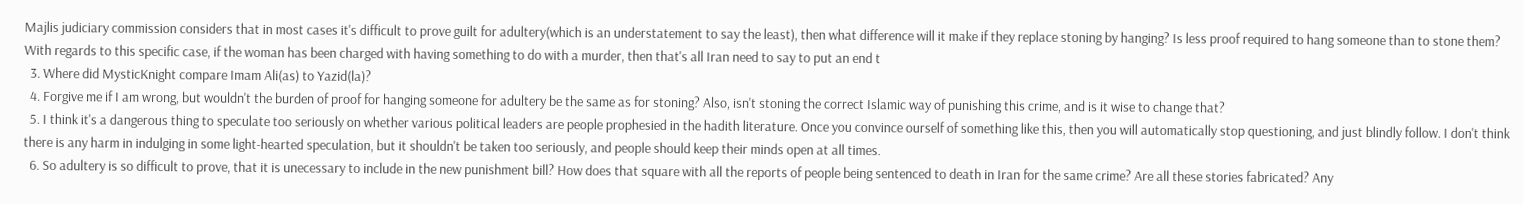Majlis judiciary commission considers that in most cases it's difficult to prove guilt for adultery(which is an understatement to say the least), then what difference will it make if they replace stoning by hanging? Is less proof required to hang someone than to stone them? With regards to this specific case, if the woman has been charged with having something to do with a murder, then that's all Iran need to say to put an end t
  3. Where did MysticKnight compare Imam Ali(as) to Yazid(la)?
  4. Forgive me if I am wrong, but wouldn't the burden of proof for hanging someone for adultery be the same as for stoning? Also, isn't stoning the correct Islamic way of punishing this crime, and is it wise to change that?
  5. I think it's a dangerous thing to speculate too seriously on whether various political leaders are people prophesied in the hadith literature. Once you convince ourself of something like this, then you will automatically stop questioning, and just blindly follow. I don't think there is any harm in indulging in some light-hearted speculation, but it shouldn't be taken too seriously, and people should keep their minds open at all times.
  6. So adultery is so difficult to prove, that it is unecessary to include in the new punishment bill? How does that square with all the reports of people being sentenced to death in Iran for the same crime? Are all these stories fabricated? Any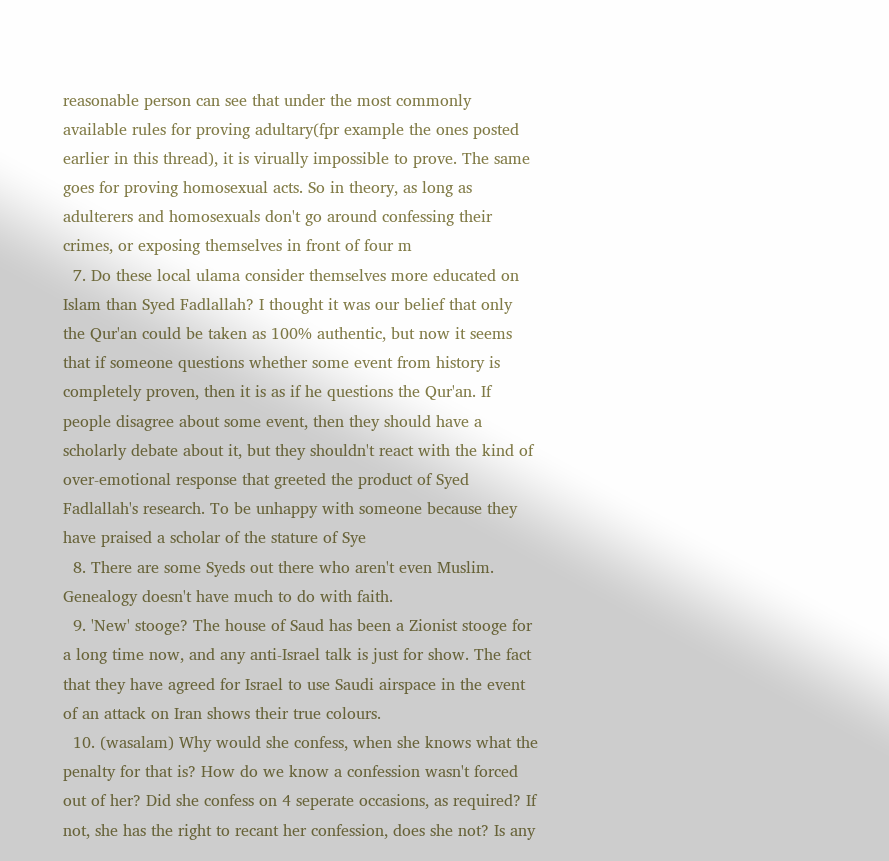reasonable person can see that under the most commonly available rules for proving adultary(fpr example the ones posted earlier in this thread), it is virually impossible to prove. The same goes for proving homosexual acts. So in theory, as long as adulterers and homosexuals don't go around confessing their crimes, or exposing themselves in front of four m
  7. Do these local ulama consider themselves more educated on Islam than Syed Fadlallah? I thought it was our belief that only the Qur'an could be taken as 100% authentic, but now it seems that if someone questions whether some event from history is completely proven, then it is as if he questions the Qur'an. If people disagree about some event, then they should have a scholarly debate about it, but they shouldn't react with the kind of over-emotional response that greeted the product of Syed Fadlallah's research. To be unhappy with someone because they have praised a scholar of the stature of Sye
  8. There are some Syeds out there who aren't even Muslim. Genealogy doesn't have much to do with faith.
  9. 'New' stooge? The house of Saud has been a Zionist stooge for a long time now, and any anti-Israel talk is just for show. The fact that they have agreed for Israel to use Saudi airspace in the event of an attack on Iran shows their true colours.
  10. (wasalam) Why would she confess, when she knows what the penalty for that is? How do we know a confession wasn't forced out of her? Did she confess on 4 seperate occasions, as required? If not, she has the right to recant her confession, does she not? Is any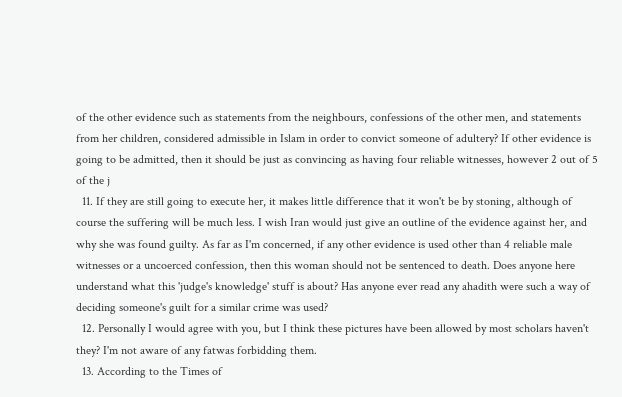of the other evidence such as statements from the neighbours, confessions of the other men, and statements from her children, considered admissible in Islam in order to convict someone of adultery? If other evidence is going to be admitted, then it should be just as convincing as having four reliable witnesses, however 2 out of 5 of the j
  11. If they are still going to execute her, it makes little difference that it won't be by stoning, although of course the suffering will be much less. I wish Iran would just give an outline of the evidence against her, and why she was found guilty. As far as I'm concerned, if any other evidence is used other than 4 reliable male witnesses or a uncoerced confession, then this woman should not be sentenced to death. Does anyone here understand what this 'judge's knowledge' stuff is about? Has anyone ever read any ahadith were such a way of deciding someone's guilt for a similar crime was used?
  12. Personally I would agree with you, but I think these pictures have been allowed by most scholars haven't they? I'm not aware of any fatwas forbidding them.
  13. According to the Times of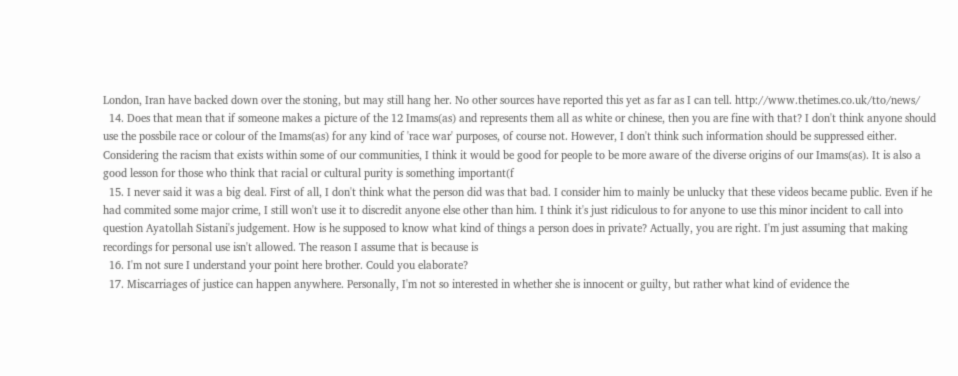London, Iran have backed down over the stoning, but may still hang her. No other sources have reported this yet as far as I can tell. http://www.thetimes.co.uk/tto/news/
  14. Does that mean that if someone makes a picture of the 12 Imams(as) and represents them all as white or chinese, then you are fine with that? I don't think anyone should use the possbile race or colour of the Imams(as) for any kind of 'race war' purposes, of course not. However, I don't think such information should be suppressed either. Considering the racism that exists within some of our communities, I think it would be good for people to be more aware of the diverse origins of our Imams(as). It is also a good lesson for those who think that racial or cultural purity is something important(f
  15. I never said it was a big deal. First of all, I don't think what the person did was that bad. I consider him to mainly be unlucky that these videos became public. Even if he had commited some major crime, I still won't use it to discredit anyone else other than him. I think it's just ridiculous to for anyone to use this minor incident to call into question Ayatollah Sistani's judgement. How is he supposed to know what kind of things a person does in private? Actually, you are right. I'm just assuming that making recordings for personal use isn't allowed. The reason I assume that is because is
  16. I'm not sure I understand your point here brother. Could you elaborate?
  17. Miscarriages of justice can happen anywhere. Personally, I'm not so interested in whether she is innocent or guilty, but rather what kind of evidence the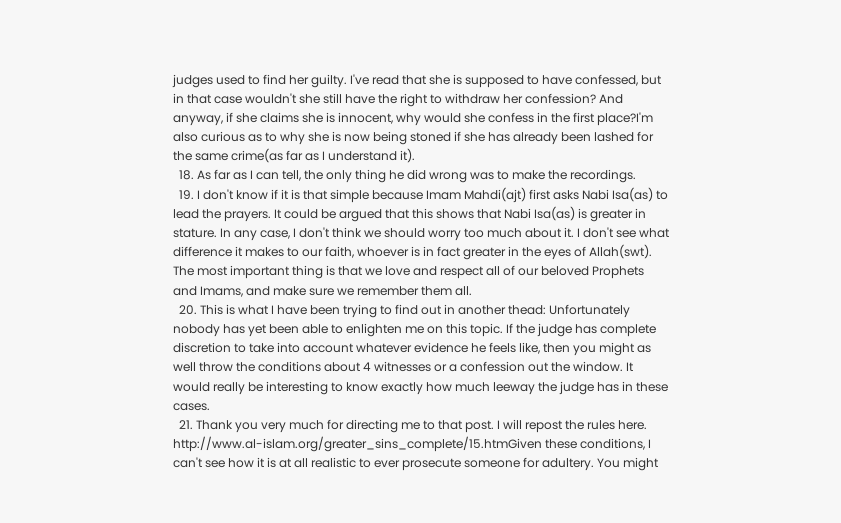judges used to find her guilty. I've read that she is supposed to have confessed, but in that case wouldn't she still have the right to withdraw her confession? And anyway, if she claims she is innocent, why would she confess in the first place?I'm also curious as to why she is now being stoned if she has already been lashed for the same crime(as far as I understand it).
  18. As far as I can tell, the only thing he did wrong was to make the recordings.
  19. I don't know if it is that simple because Imam Mahdi(ajt) first asks Nabi Isa(as) to lead the prayers. It could be argued that this shows that Nabi Isa(as) is greater in stature. In any case, I don't think we should worry too much about it. I don't see what difference it makes to our faith, whoever is in fact greater in the eyes of Allah(swt). The most important thing is that we love and respect all of our beloved Prophets and Imams, and make sure we remember them all.
  20. This is what I have been trying to find out in another thead: Unfortunately nobody has yet been able to enlighten me on this topic. If the judge has complete discretion to take into account whatever evidence he feels like, then you might as well throw the conditions about 4 witnesses or a confession out the window. It would really be interesting to know exactly how much leeway the judge has in these cases.
  21. Thank you very much for directing me to that post. I will repost the rules here. http://www.al-islam.org/greater_sins_complete/15.htmGiven these conditions, I can't see how it is at all realistic to ever prosecute someone for adultery. You might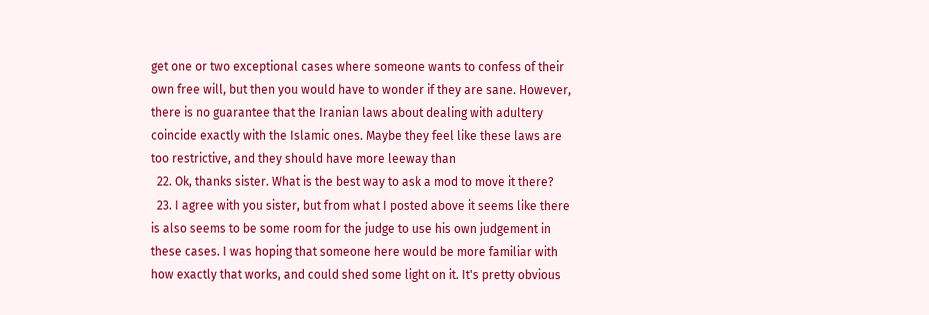get one or two exceptional cases where someone wants to confess of their own free will, but then you would have to wonder if they are sane. However, there is no guarantee that the Iranian laws about dealing with adultery coincide exactly with the Islamic ones. Maybe they feel like these laws are too restrictive, and they should have more leeway than
  22. Ok, thanks sister. What is the best way to ask a mod to move it there?
  23. I agree with you sister, but from what I posted above it seems like there is also seems to be some room for the judge to use his own judgement in these cases. I was hoping that someone here would be more familiar with how exactly that works, and could shed some light on it. It's pretty obvious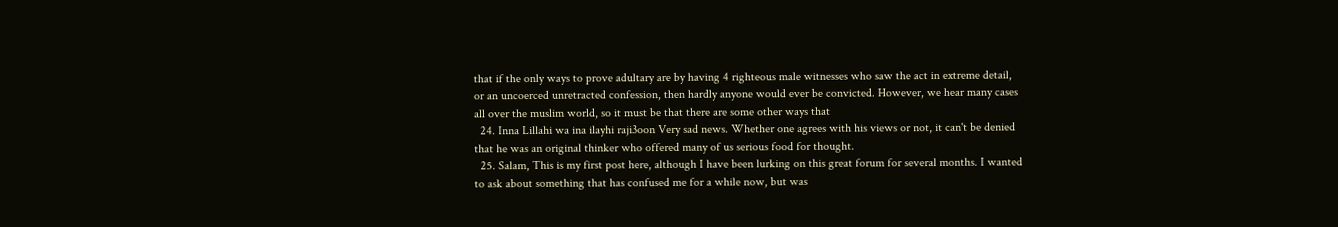that if the only ways to prove adultary are by having 4 righteous male witnesses who saw the act in extreme detail, or an uncoerced unretracted confession, then hardly anyone would ever be convicted. However, we hear many cases all over the muslim world, so it must be that there are some other ways that
  24. Inna Lillahi wa ina ilayhi raji3oon Very sad news. Whether one agrees with his views or not, it can't be denied that he was an original thinker who offered many of us serious food for thought.
  25. Salam, This is my first post here, although I have been lurking on this great forum for several months. I wanted to ask about something that has confused me for a while now, but was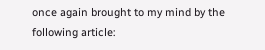once again brought to my mind by the following article: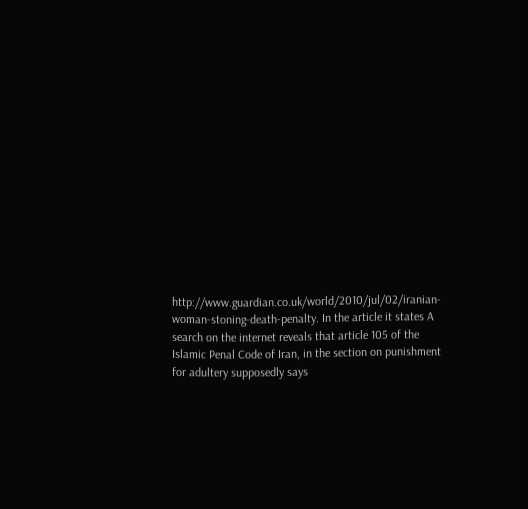http://www.guardian.co.uk/world/2010/jul/02/iranian-woman-stoning-death-penalty. In the article it states A search on the internet reveals that article 105 of the Islamic Penal Code of Iran, in the section on punishment for adultery supposedly says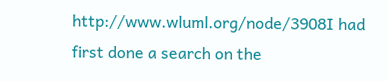http://www.wluml.org/node/3908I had first done a search on the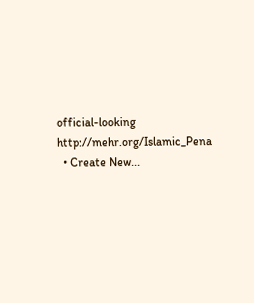official-looking http://mehr.org/Islamic_Pena
  • Create New...